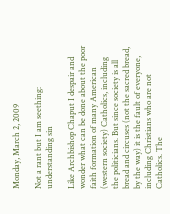Monday, March 2, 2009

Not a rant but I am seething: understanding sin

Like Archbishop Chaput I despair and wonder what can be done about the poor faith formation of many American (western society) Catholics, including the politicians. But since society is all bread and circuses (not the sacred bread, by the way) it is the fault of everyone, including Christians who are not Catholics. The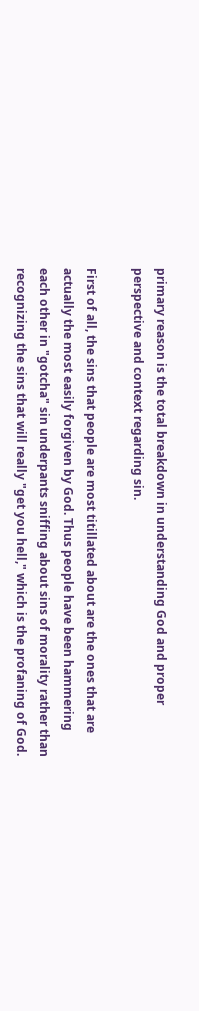primary reason is the total breakdown in understanding God and proper perspective and context regarding sin.

First of all, the sins that people are most titillated about are the ones that are actually the most easily forgiven by God. Thus people have been hammering each other in "gotcha" sin underpants sniffing about sins of morality rather than recognizing the sins that will really "get you hell," which is the profaning of God.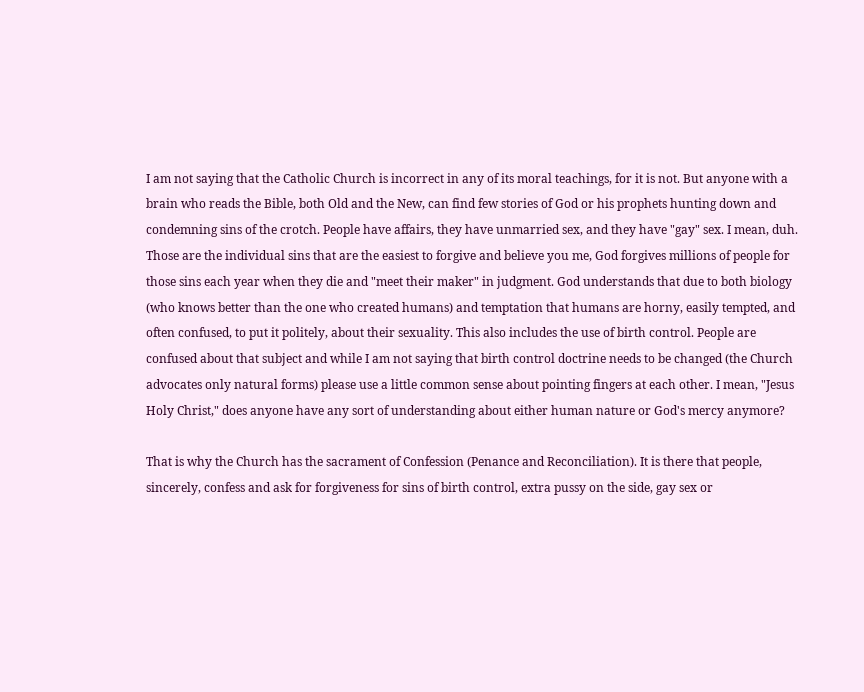I am not saying that the Catholic Church is incorrect in any of its moral teachings, for it is not. But anyone with a brain who reads the Bible, both Old and the New, can find few stories of God or his prophets hunting down and condemning sins of the crotch. People have affairs, they have unmarried sex, and they have "gay" sex. I mean, duh. Those are the individual sins that are the easiest to forgive and believe you me, God forgives millions of people for those sins each year when they die and "meet their maker" in judgment. God understands that due to both biology (who knows better than the one who created humans) and temptation that humans are horny, easily tempted, and often confused, to put it politely, about their sexuality. This also includes the use of birth control. People are confused about that subject and while I am not saying that birth control doctrine needs to be changed (the Church advocates only natural forms) please use a little common sense about pointing fingers at each other. I mean, "Jesus Holy Christ," does anyone have any sort of understanding about either human nature or God's mercy anymore?

That is why the Church has the sacrament of Confession (Penance and Reconciliation). It is there that people, sincerely, confess and ask for forgiveness for sins of birth control, extra pussy on the side, gay sex or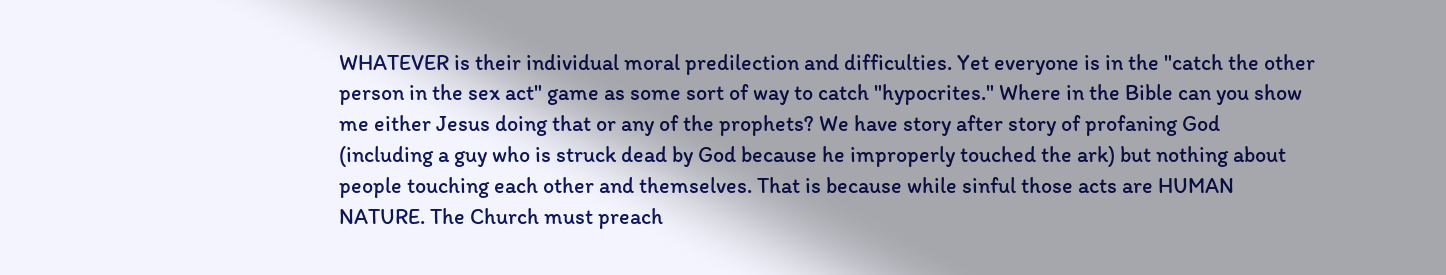WHATEVER is their individual moral predilection and difficulties. Yet everyone is in the "catch the other person in the sex act" game as some sort of way to catch "hypocrites." Where in the Bible can you show me either Jesus doing that or any of the prophets? We have story after story of profaning God (including a guy who is struck dead by God because he improperly touched the ark) but nothing about people touching each other and themselves. That is because while sinful those acts are HUMAN NATURE. The Church must preach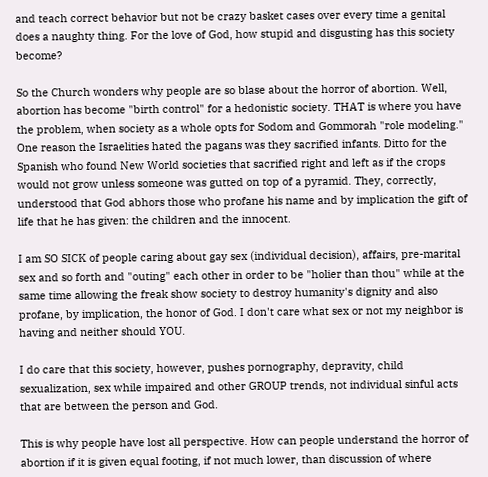and teach correct behavior but not be crazy basket cases over every time a genital does a naughty thing. For the love of God, how stupid and disgusting has this society become?

So the Church wonders why people are so blase about the horror of abortion. Well, abortion has become "birth control" for a hedonistic society. THAT is where you have the problem, when society as a whole opts for Sodom and Gommorah "role modeling." One reason the Israelities hated the pagans was they sacrified infants. Ditto for the Spanish who found New World societies that sacrified right and left as if the crops would not grow unless someone was gutted on top of a pyramid. They, correctly, understood that God abhors those who profane his name and by implication the gift of life that he has given: the children and the innocent.

I am SO SICK of people caring about gay sex (individual decision), affairs, pre-marital sex and so forth and "outing" each other in order to be "holier than thou" while at the same time allowing the freak show society to destroy humanity's dignity and also profane, by implication, the honor of God. I don't care what sex or not my neighbor is having and neither should YOU.

I do care that this society, however, pushes pornography, depravity, child sexualization, sex while impaired and other GROUP trends, not individual sinful acts that are between the person and God.

This is why people have lost all perspective. How can people understand the horror of abortion if it is given equal footing, if not much lower, than discussion of where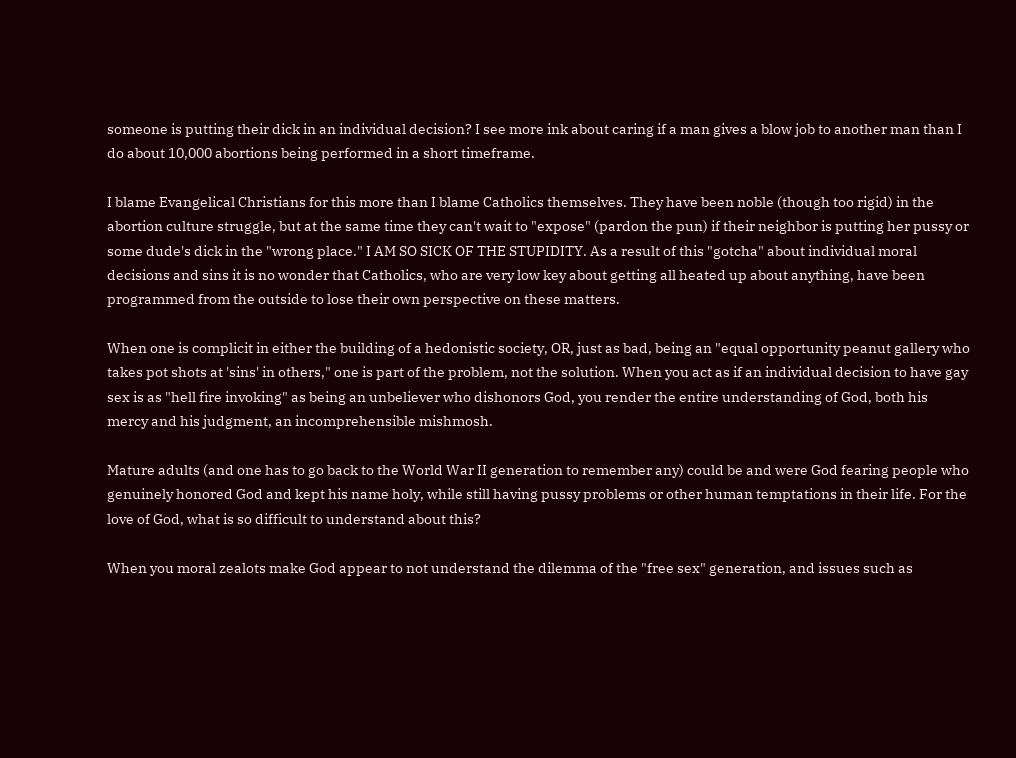someone is putting their dick in an individual decision? I see more ink about caring if a man gives a blow job to another man than I do about 10,000 abortions being performed in a short timeframe.

I blame Evangelical Christians for this more than I blame Catholics themselves. They have been noble (though too rigid) in the abortion culture struggle, but at the same time they can't wait to "expose" (pardon the pun) if their neighbor is putting her pussy or some dude's dick in the "wrong place." I AM SO SICK OF THE STUPIDITY. As a result of this "gotcha" about individual moral decisions and sins it is no wonder that Catholics, who are very low key about getting all heated up about anything, have been programmed from the outside to lose their own perspective on these matters.

When one is complicit in either the building of a hedonistic society, OR, just as bad, being an "equal opportunity peanut gallery who takes pot shots at 'sins' in others," one is part of the problem, not the solution. When you act as if an individual decision to have gay sex is as "hell fire invoking" as being an unbeliever who dishonors God, you render the entire understanding of God, both his mercy and his judgment, an incomprehensible mishmosh.

Mature adults (and one has to go back to the World War II generation to remember any) could be and were God fearing people who genuinely honored God and kept his name holy, while still having pussy problems or other human temptations in their life. For the love of God, what is so difficult to understand about this?

When you moral zealots make God appear to not understand the dilemma of the "free sex" generation, and issues such as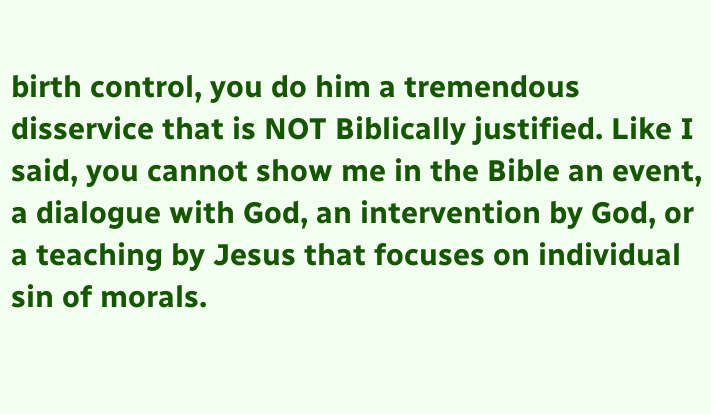birth control, you do him a tremendous disservice that is NOT Biblically justified. Like I said, you cannot show me in the Bible an event, a dialogue with God, an intervention by God, or a teaching by Jesus that focuses on individual sin of morals.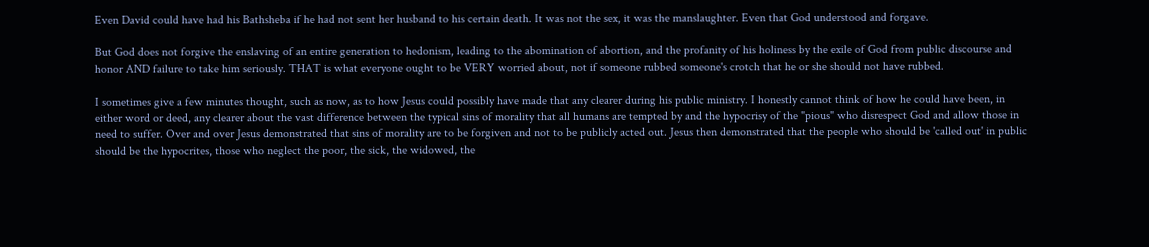Even David could have had his Bathsheba if he had not sent her husband to his certain death. It was not the sex, it was the manslaughter. Even that God understood and forgave.

But God does not forgive the enslaving of an entire generation to hedonism, leading to the abomination of abortion, and the profanity of his holiness by the exile of God from public discourse and honor AND failure to take him seriously. THAT is what everyone ought to be VERY worried about, not if someone rubbed someone's crotch that he or she should not have rubbed.

I sometimes give a few minutes thought, such as now, as to how Jesus could possibly have made that any clearer during his public ministry. I honestly cannot think of how he could have been, in either word or deed, any clearer about the vast difference between the typical sins of morality that all humans are tempted by and the hypocrisy of the "pious" who disrespect God and allow those in need to suffer. Over and over Jesus demonstrated that sins of morality are to be forgiven and not to be publicly acted out. Jesus then demonstrated that the people who should be 'called out' in public should be the hypocrites, those who neglect the poor, the sick, the widowed, the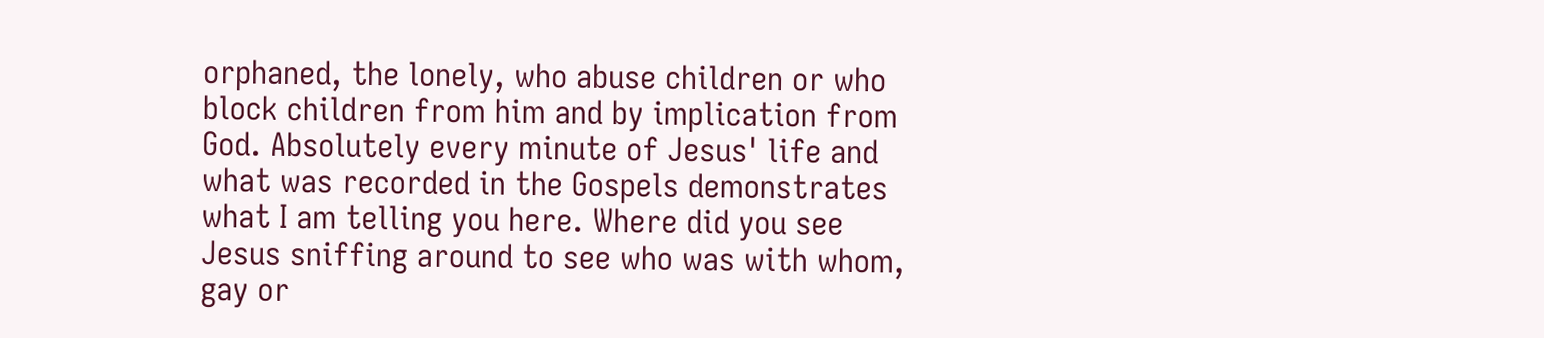orphaned, the lonely, who abuse children or who block children from him and by implication from God. Absolutely every minute of Jesus' life and what was recorded in the Gospels demonstrates what I am telling you here. Where did you see Jesus sniffing around to see who was with whom, gay or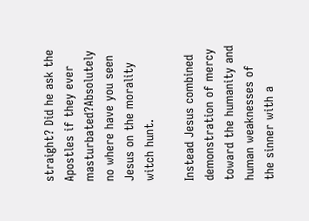straight? Did he ask the Apostles if they ever masturbated?Absolutely no where have you seen Jesus on the morality witch hunt.

Instead Jesus combined demonstration of mercy toward the humanity and human weaknesses of the sinner with a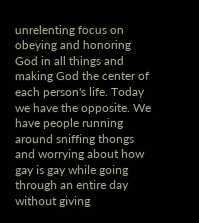unrelenting focus on obeying and honoring God in all things and making God the center of each person's life. Today we have the opposite. We have people running around sniffing thongs and worrying about how gay is gay while going through an entire day without giving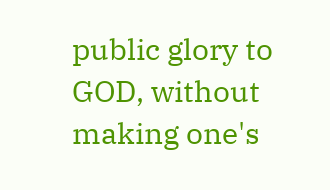public glory to GOD, without making one's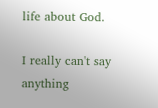life about God.

I really can't say anything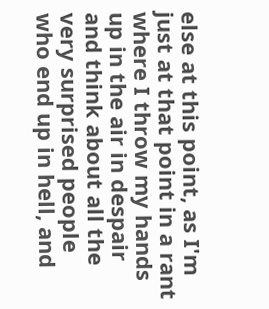else at this point, as I'm just at that point in a rant where I throw my hands up in the air in despair and think about all the very surprised people who end up in hell, and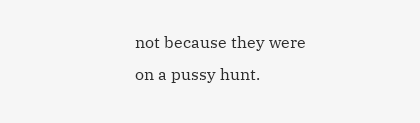not because they were on a pussy hunt.